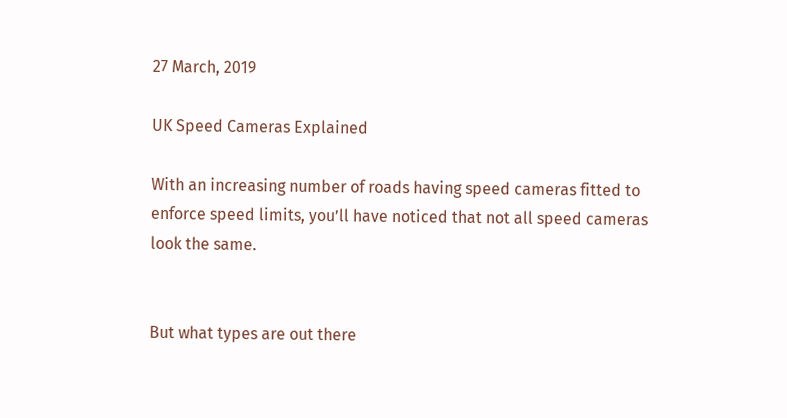27 March, 2019

UK Speed Cameras Explained

With an increasing number of roads having speed cameras fitted to enforce speed limits, you’ll have noticed that not all speed cameras look the same.


But what types are out there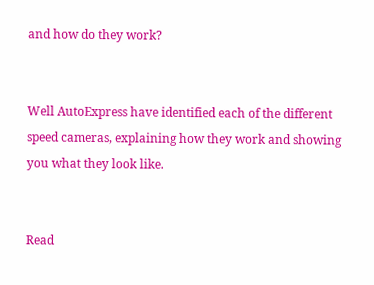and how do they work?


Well AutoExpress have identified each of the different speed cameras, explaining how they work and showing you what they look like.


Read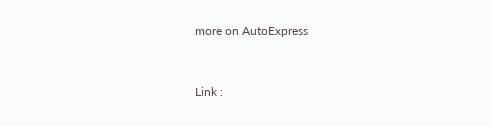more on AutoExpress


Link :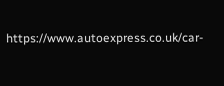https://www.autoexpress.co.uk/car-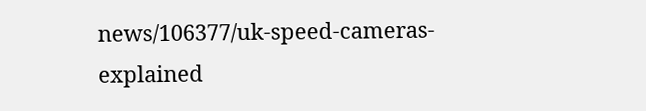news/106377/uk-speed-cameras-explained